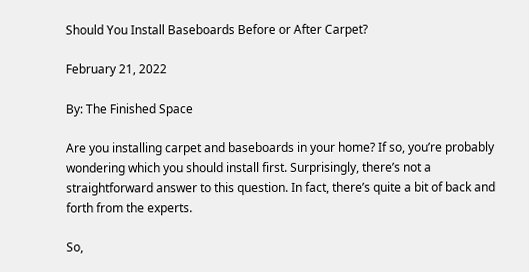Should You Install Baseboards Before or After Carpet?

February 21, 2022

By: The Finished Space

Are you installing carpet and baseboards in your home? If so, you’re probably wondering which you should install first. Surprisingly, there’s not a straightforward answer to this question. In fact, there’s quite a bit of back and forth from the experts.

So,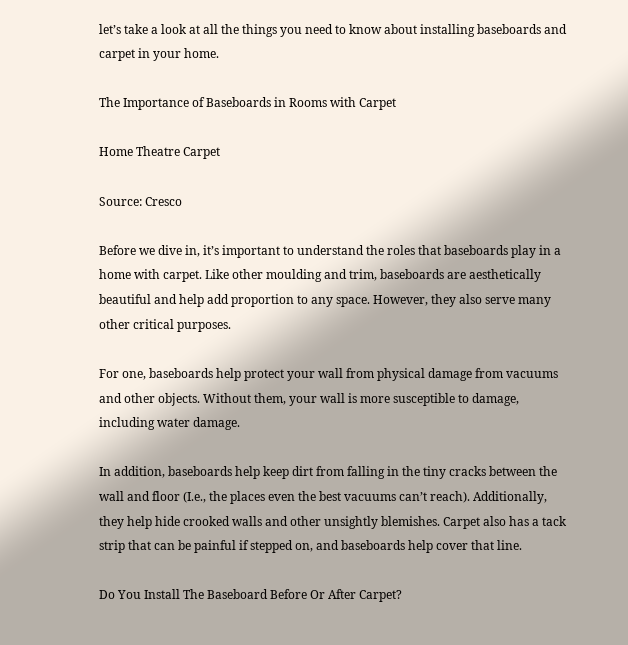let’s take a look at all the things you need to know about installing baseboards and carpet in your home.

The Importance of Baseboards in Rooms with Carpet

Home Theatre Carpet

Source: Cresco

Before we dive in, it’s important to understand the roles that baseboards play in a home with carpet. Like other moulding and trim, baseboards are aesthetically beautiful and help add proportion to any space. However, they also serve many other critical purposes.

For one, baseboards help protect your wall from physical damage from vacuums and other objects. Without them, your wall is more susceptible to damage, including water damage.

In addition, baseboards help keep dirt from falling in the tiny cracks between the wall and floor (I.e., the places even the best vacuums can’t reach). Additionally, they help hide crooked walls and other unsightly blemishes. Carpet also has a tack strip that can be painful if stepped on, and baseboards help cover that line.

Do You Install The Baseboard Before Or After Carpet?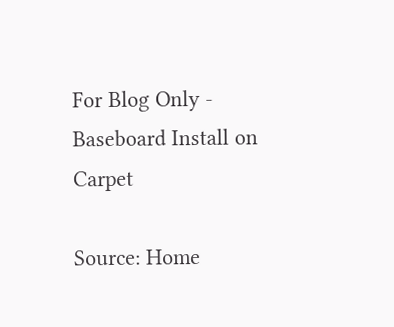For Blog Only - Baseboard Install on Carpet

Source: Home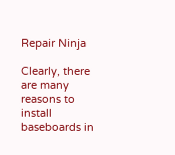Repair Ninja

Clearly, there are many reasons to install baseboards in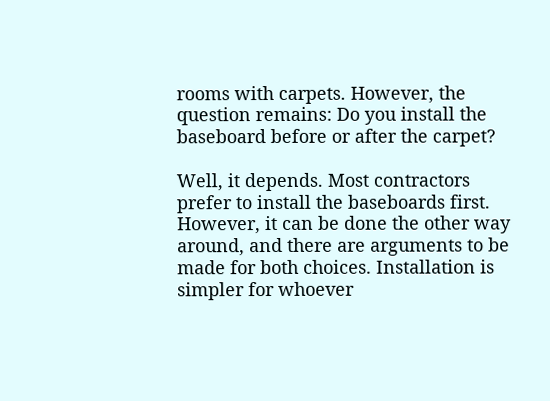rooms with carpets. However, the question remains: Do you install the baseboard before or after the carpet?

Well, it depends. Most contractors prefer to install the baseboards first. However, it can be done the other way around, and there are arguments to be made for both choices. Installation is simpler for whoever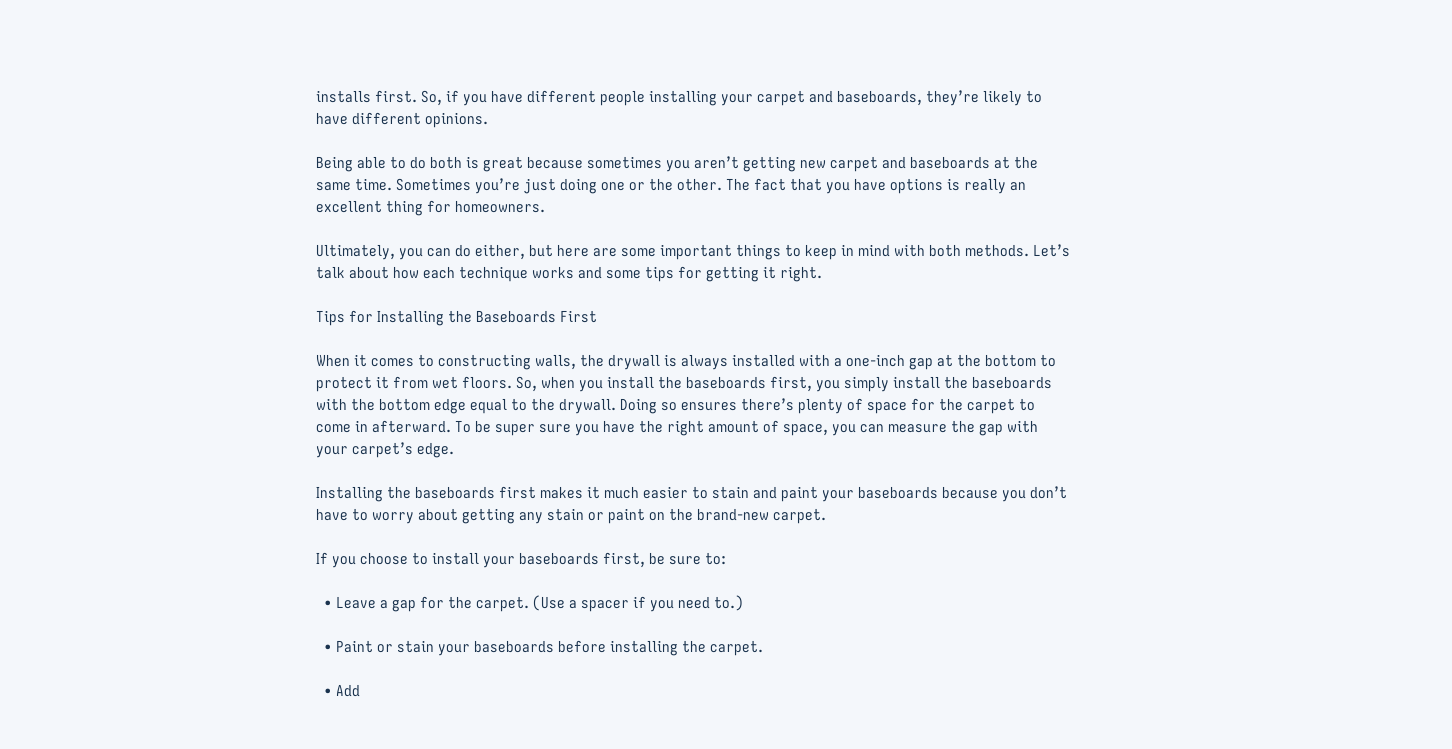installs first. So, if you have different people installing your carpet and baseboards, they’re likely to have different opinions.

Being able to do both is great because sometimes you aren’t getting new carpet and baseboards at the same time. Sometimes you’re just doing one or the other. The fact that you have options is really an excellent thing for homeowners.

Ultimately, you can do either, but here are some important things to keep in mind with both methods. Let’s talk about how each technique works and some tips for getting it right.

Tips for Installing the Baseboards First

When it comes to constructing walls, the drywall is always installed with a one-inch gap at the bottom to protect it from wet floors. So, when you install the baseboards first, you simply install the baseboards with the bottom edge equal to the drywall. Doing so ensures there’s plenty of space for the carpet to come in afterward. To be super sure you have the right amount of space, you can measure the gap with your carpet’s edge.

Installing the baseboards first makes it much easier to stain and paint your baseboards because you don’t have to worry about getting any stain or paint on the brand-new carpet.

If you choose to install your baseboards first, be sure to:

  • Leave a gap for the carpet. (Use a spacer if you need to.)

  • Paint or stain your baseboards before installing the carpet.

  • Add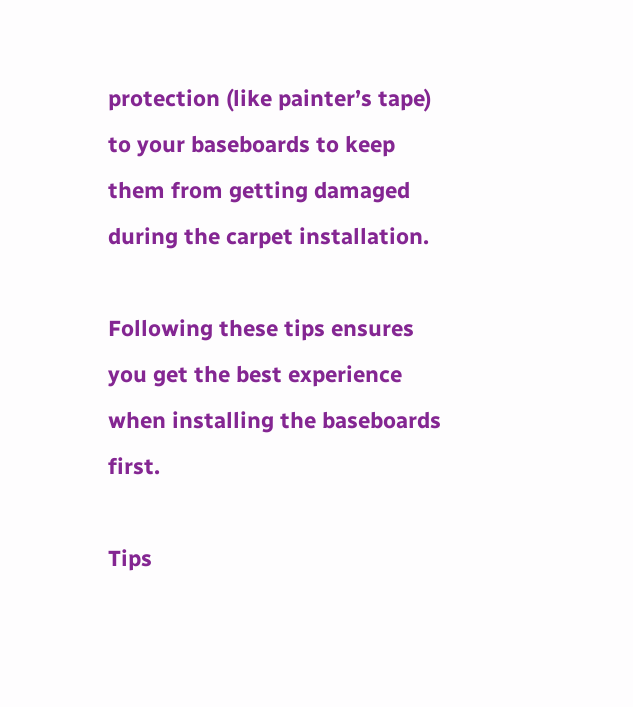protection (like painter’s tape) to your baseboards to keep them from getting damaged during the carpet installation.

Following these tips ensures you get the best experience when installing the baseboards first.

Tips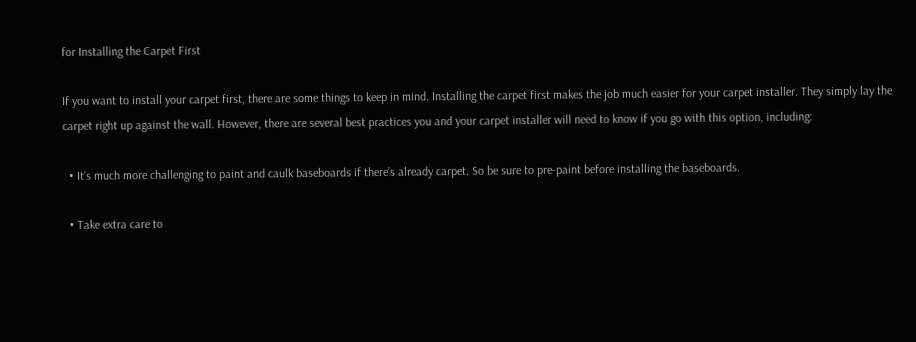for Installing the Carpet First

If you want to install your carpet first, there are some things to keep in mind. Installing the carpet first makes the job much easier for your carpet installer. They simply lay the carpet right up against the wall. However, there are several best practices you and your carpet installer will need to know if you go with this option, including:

  • It’s much more challenging to paint and caulk baseboards if there’s already carpet. So be sure to pre-paint before installing the baseboards.

  • Take extra care to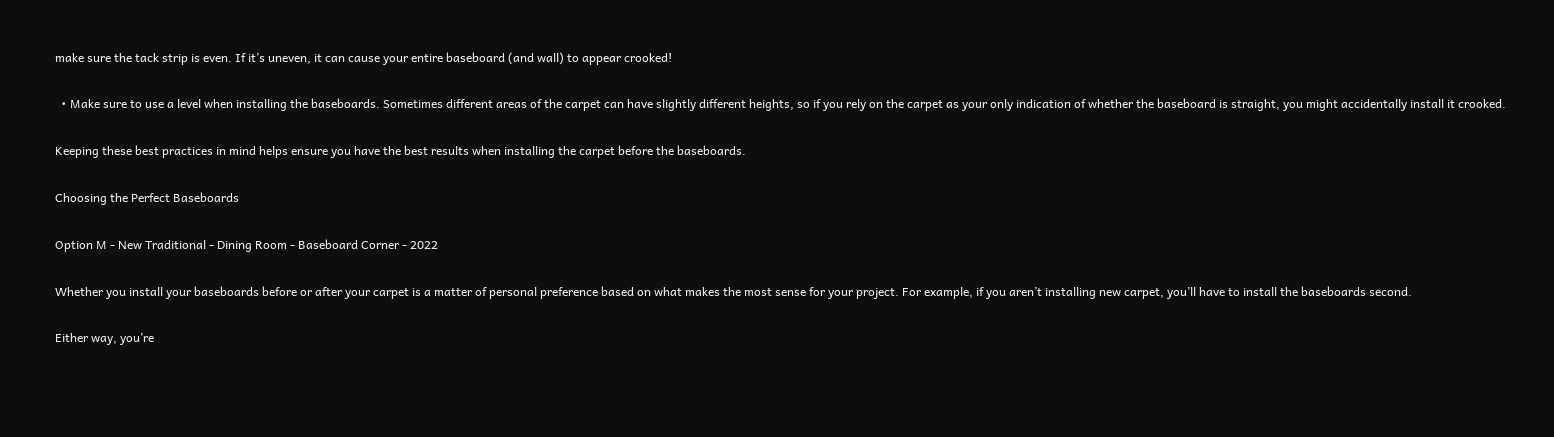make sure the tack strip is even. If it’s uneven, it can cause your entire baseboard (and wall) to appear crooked!

  • Make sure to use a level when installing the baseboards. Sometimes different areas of the carpet can have slightly different heights, so if you rely on the carpet as your only indication of whether the baseboard is straight, you might accidentally install it crooked.

Keeping these best practices in mind helps ensure you have the best results when installing the carpet before the baseboards.

Choosing the Perfect Baseboards

Option M - New Traditional - Dining Room - Baseboard Corner - 2022

Whether you install your baseboards before or after your carpet is a matter of personal preference based on what makes the most sense for your project. For example, if you aren’t installing new carpet, you’ll have to install the baseboards second.

Either way, you’re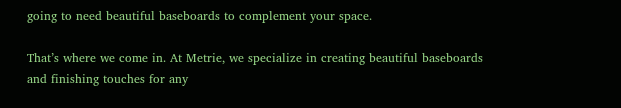going to need beautiful baseboards to complement your space.

That’s where we come in. At Metrie, we specialize in creating beautiful baseboards and finishing touches for any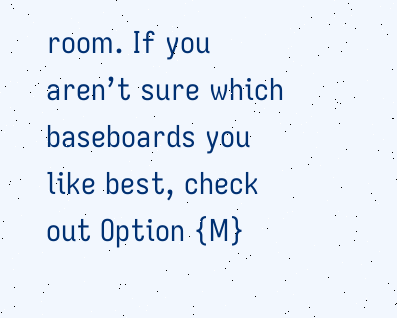room. If you aren’t sure which baseboards you like best, check out Option {M}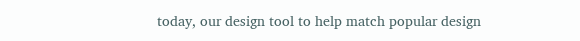today, our design tool to help match popular design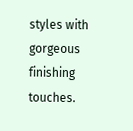styles with gorgeous finishing touches.